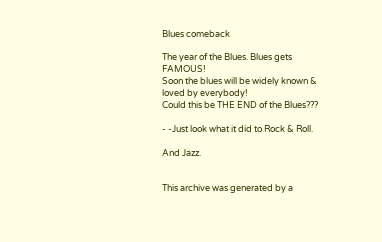Blues comeback

The year of the Blues. Blues gets FAMOUS!
Soon the blues will be widely known & loved by everybody!
Could this be THE END of the Blues???

- -Just look what it did to Rock & Roll.

And Jazz.


This archive was generated by a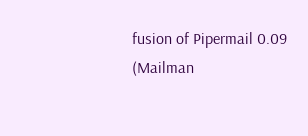fusion of Pipermail 0.09 (Mailman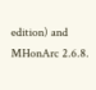edition) and MHonArc 2.6.8.